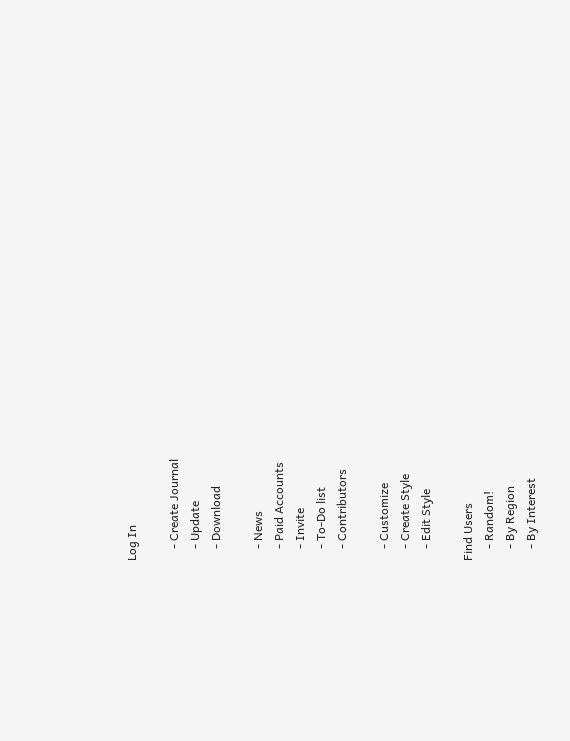Log In

    - Create Journal
    - Update
    - Download

    - News
    - Paid Accounts
    - Invite
    - To-Do list
    - Contributors

    - Customize
    - Create Style
    - Edit Style

Find Users
    - Random!
    - By Region
    - By Interest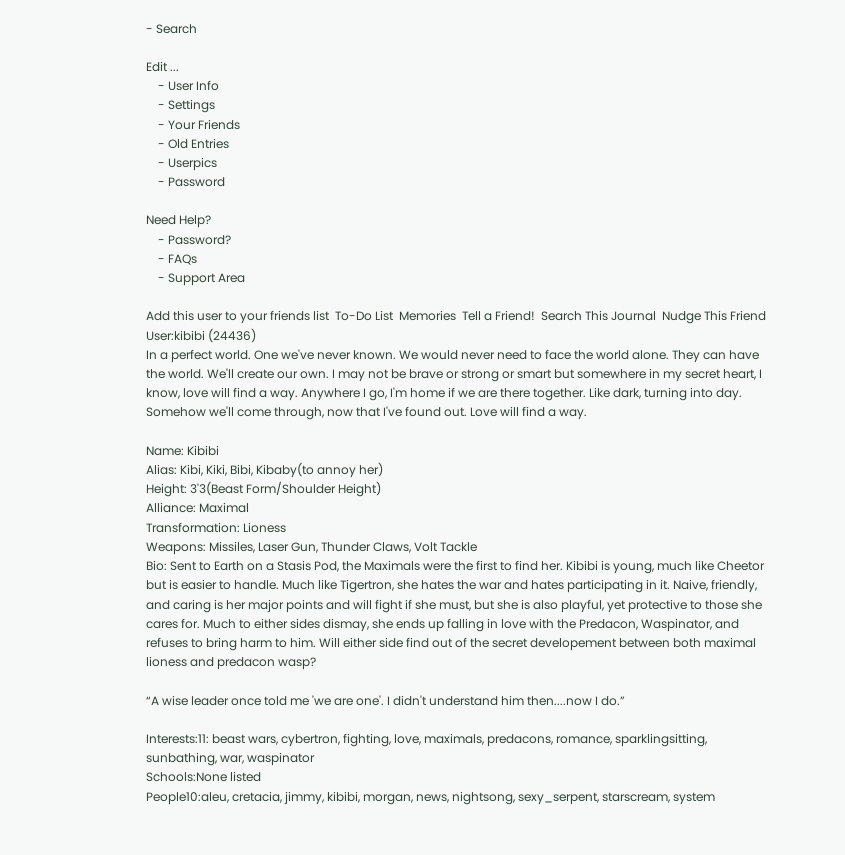- Search

Edit ...
    - User Info
    - Settings
    - Your Friends
    - Old Entries
    - Userpics
    - Password

Need Help?
    - Password?
    - FAQs
    - Support Area

Add this user to your friends list  To-Do List  Memories  Tell a Friend!  Search This Journal  Nudge This Friend
User:kibibi (24436)
In a perfect world. One we've never known. We would never need to face the world alone. They can have the world. We'll create our own. I may not be brave or strong or smart but somewhere in my secret heart, I know, love will find a way. Anywhere I go, I'm home if we are there together. Like dark, turning into day. Somehow we'll come through, now that I've found out. Love will find a way.

Name: Kibibi
Alias: Kibi, Kiki, Bibi, Kibaby(to annoy her)
Height: 3'3(Beast Form/Shoulder Height)
Alliance: Maximal
Transformation: Lioness
Weapons: Missiles, Laser Gun, Thunder Claws, Volt Tackle
Bio: Sent to Earth on a Stasis Pod, the Maximals were the first to find her. Kibibi is young, much like Cheetor but is easier to handle. Much like Tigertron, she hates the war and hates participating in it. Naive, friendly, and caring is her major points and will fight if she must, but she is also playful, yet protective to those she cares for. Much to either sides dismay, she ends up falling in love with the Predacon, Waspinator, and refuses to bring harm to him. Will either side find out of the secret developement between both maximal lioness and predacon wasp?

“A wise leader once told me 'we are one'. I didn't understand him then....now I do.”

Interests:11: beast wars, cybertron, fighting, love, maximals, predacons, romance, sparklingsitting, sunbathing, war, waspinator
Schools:None listed
People10:aleu, cretacia, jimmy, kibibi, morgan, news, nightsong, sexy_serpent, starscream, system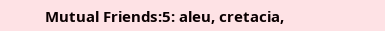Mutual Friends:5: aleu, cretacia,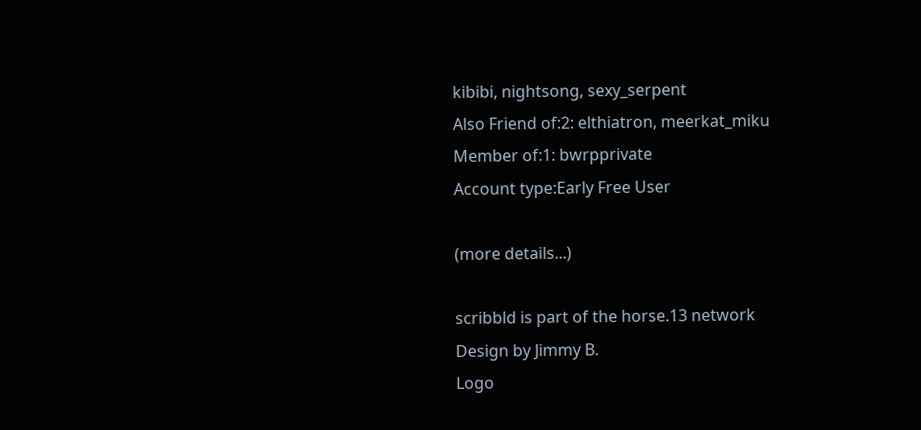kibibi, nightsong, sexy_serpent
Also Friend of:2: elthiatron, meerkat_miku
Member of:1: bwrpprivate
Account type:Early Free User

(more details...)

scribbld is part of the horse.13 network
Design by Jimmy B.
Logo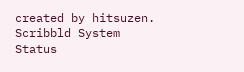created by hitsuzen.
Scribbld System Status